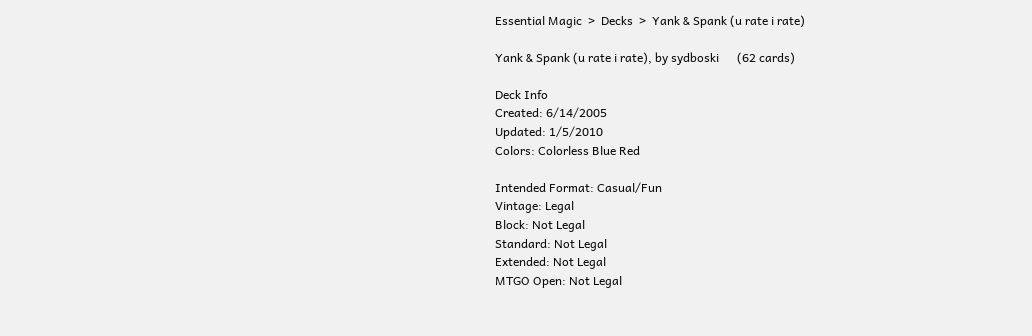Essential Magic  >  Decks  >  Yank & Spank (u rate i rate)

Yank & Spank (u rate i rate), by sydboski      (62 cards)

Deck Info
Created: 6/14/2005
Updated: 1/5/2010
Colors: Colorless Blue Red

Intended Format: Casual/Fun
Vintage: Legal
Block: Not Legal
Standard: Not Legal
Extended: Not Legal
MTGO Open: Not Legal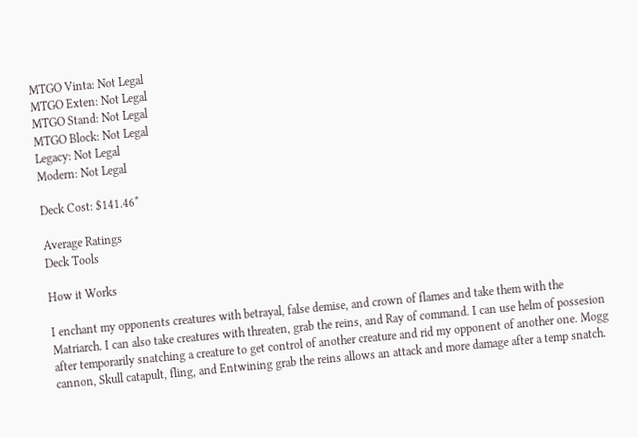MTGO Vinta: Not Legal
MTGO Exten: Not Legal
MTGO Stand: Not Legal
MTGO Block: Not Legal
Legacy: Not Legal
Modern: Not Legal

Deck Cost: $141.46*

Average Ratings
Deck Tools

How it Works

I enchant my opponents creatures with betrayal, false demise, and crown of flames and take them with the Matriarch. I can also take creatures with threaten, grab the reins, and Ray of command. I can use helm of possesion after temporarily snatching a creature to get control of another creature and rid my opponent of another one. Mogg cannon, Skull catapult, fling, and Entwining grab the reins allows an attack and more damage after a temp snatch.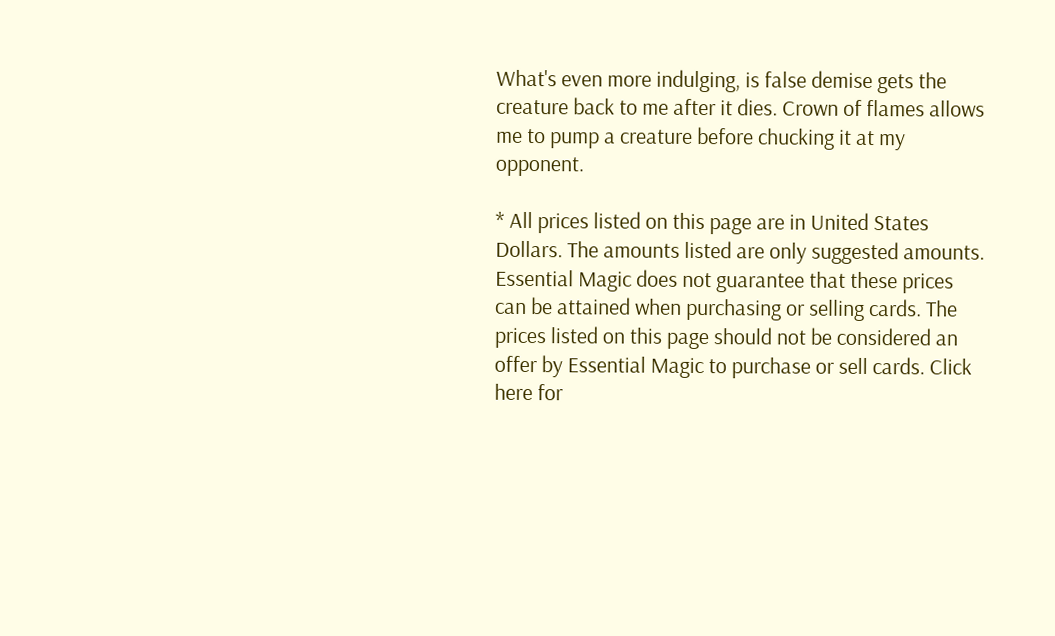What's even more indulging, is false demise gets the creature back to me after it dies. Crown of flames allows me to pump a creature before chucking it at my opponent.

* All prices listed on this page are in United States Dollars. The amounts listed are only suggested amounts. Essential Magic does not guarantee that these prices can be attained when purchasing or selling cards. The prices listed on this page should not be considered an offer by Essential Magic to purchase or sell cards. Click here for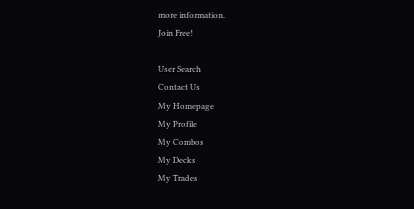more information.
Join Free!

User Search
Contact Us
My Homepage
My Profile
My Combos
My Decks
My Trades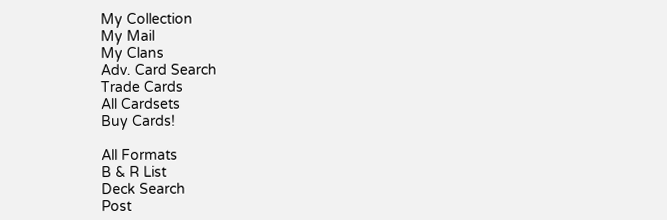My Collection
My Mail
My Clans
Adv. Card Search
Trade Cards
All Cardsets
Buy Cards!

All Formats
B & R List
Deck Search
Post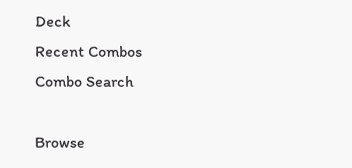Deck
Recent Combos
Combo Search

Browse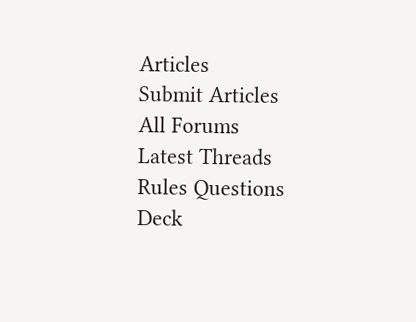Articles
Submit Articles
All Forums
Latest Threads
Rules Questions
Deck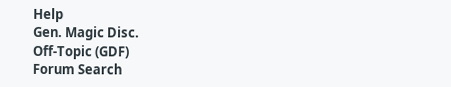Help
Gen. Magic Disc.
Off-Topic (GDF)
Forum Search